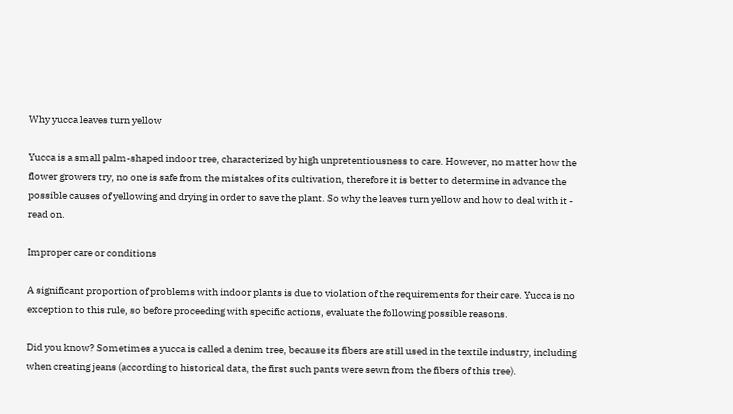Why yucca leaves turn yellow

Yucca is a small palm-shaped indoor tree, characterized by high unpretentiousness to care. However, no matter how the flower growers try, no one is safe from the mistakes of its cultivation, therefore it is better to determine in advance the possible causes of yellowing and drying in order to save the plant. So why the leaves turn yellow and how to deal with it - read on.

Improper care or conditions

A significant proportion of problems with indoor plants is due to violation of the requirements for their care. Yucca is no exception to this rule, so before proceeding with specific actions, evaluate the following possible reasons.

Did you know? Sometimes a yucca is called a denim tree, because its fibers are still used in the textile industry, including when creating jeans (according to historical data, the first such pants were sewn from the fibers of this tree).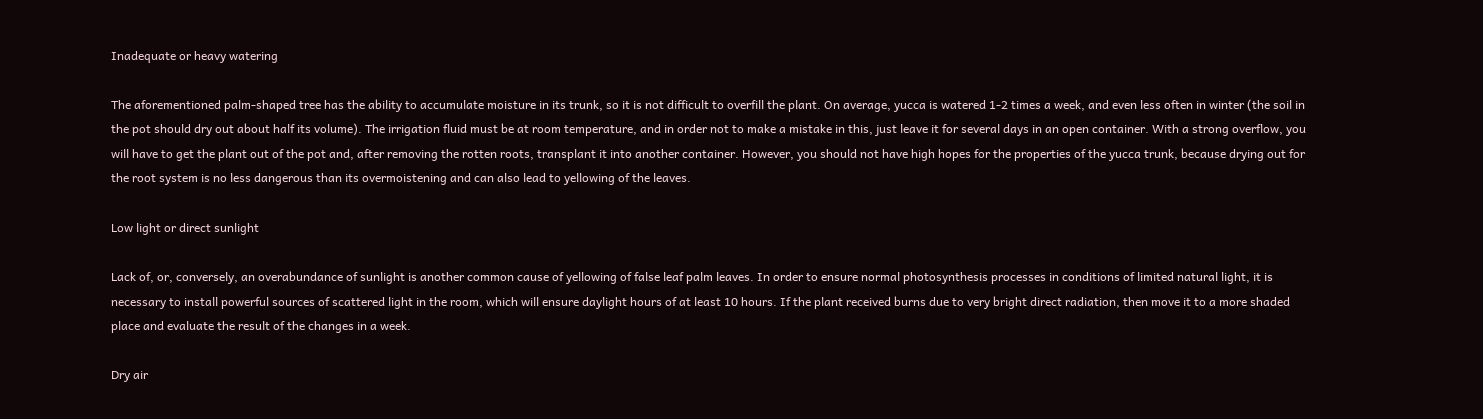Inadequate or heavy watering

The aforementioned palm-shaped tree has the ability to accumulate moisture in its trunk, so it is not difficult to overfill the plant. On average, yucca is watered 1-2 times a week, and even less often in winter (the soil in the pot should dry out about half its volume). The irrigation fluid must be at room temperature, and in order not to make a mistake in this, just leave it for several days in an open container. With a strong overflow, you will have to get the plant out of the pot and, after removing the rotten roots, transplant it into another container. However, you should not have high hopes for the properties of the yucca trunk, because drying out for the root system is no less dangerous than its overmoistening and can also lead to yellowing of the leaves.

Low light or direct sunlight

Lack of, or, conversely, an overabundance of sunlight is another common cause of yellowing of false leaf palm leaves. In order to ensure normal photosynthesis processes in conditions of limited natural light, it is necessary to install powerful sources of scattered light in the room, which will ensure daylight hours of at least 10 hours. If the plant received burns due to very bright direct radiation, then move it to a more shaded place and evaluate the result of the changes in a week.

Dry air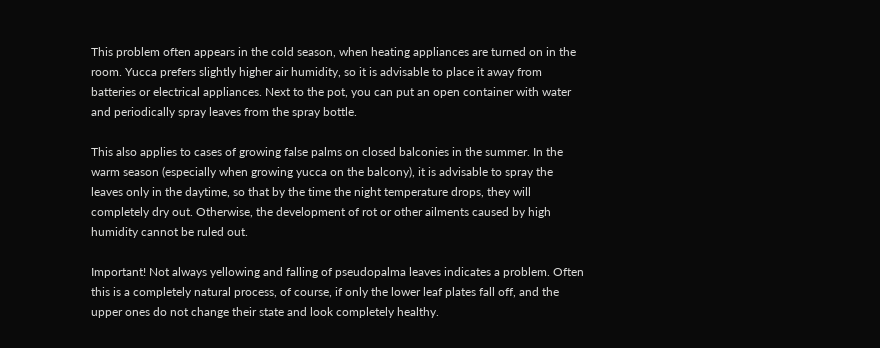This problem often appears in the cold season, when heating appliances are turned on in the room. Yucca prefers slightly higher air humidity, so it is advisable to place it away from batteries or electrical appliances. Next to the pot, you can put an open container with water and periodically spray leaves from the spray bottle.

This also applies to cases of growing false palms on closed balconies in the summer. In the warm season (especially when growing yucca on the balcony), it is advisable to spray the leaves only in the daytime, so that by the time the night temperature drops, they will completely dry out. Otherwise, the development of rot or other ailments caused by high humidity cannot be ruled out.

Important! Not always yellowing and falling of pseudopalma leaves indicates a problem. Often this is a completely natural process, of course, if only the lower leaf plates fall off, and the upper ones do not change their state and look completely healthy.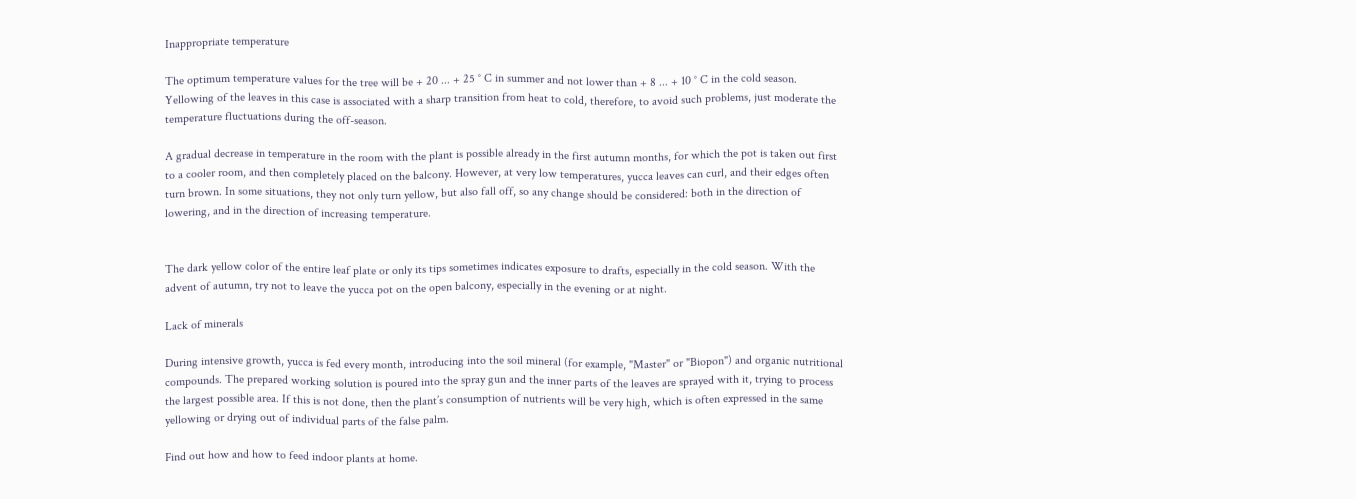Inappropriate temperature

The optimum temperature values for the tree will be + 20 ... + 25 ° C in summer and not lower than + 8 ... + 10 ° C in the cold season. Yellowing of the leaves in this case is associated with a sharp transition from heat to cold, therefore, to avoid such problems, just moderate the temperature fluctuations during the off-season.

A gradual decrease in temperature in the room with the plant is possible already in the first autumn months, for which the pot is taken out first to a cooler room, and then completely placed on the balcony. However, at very low temperatures, yucca leaves can curl, and their edges often turn brown. In some situations, they not only turn yellow, but also fall off, so any change should be considered: both in the direction of lowering, and in the direction of increasing temperature.


The dark yellow color of the entire leaf plate or only its tips sometimes indicates exposure to drafts, especially in the cold season. With the advent of autumn, try not to leave the yucca pot on the open balcony, especially in the evening or at night.

Lack of minerals

During intensive growth, yucca is fed every month, introducing into the soil mineral (for example, "Master" or "Biopon") and organic nutritional compounds. The prepared working solution is poured into the spray gun and the inner parts of the leaves are sprayed with it, trying to process the largest possible area. If this is not done, then the plant’s consumption of nutrients will be very high, which is often expressed in the same yellowing or drying out of individual parts of the false palm.

Find out how and how to feed indoor plants at home.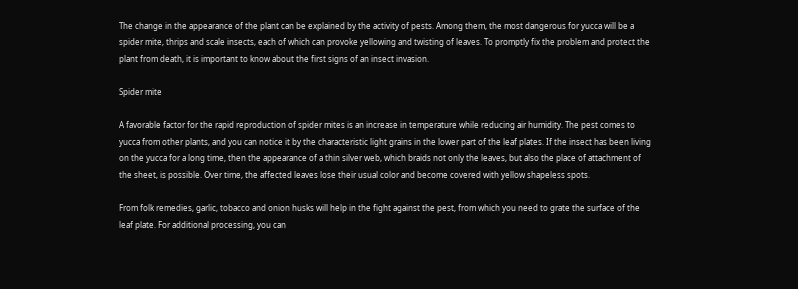The change in the appearance of the plant can be explained by the activity of pests. Among them, the most dangerous for yucca will be a spider mite, thrips and scale insects, each of which can provoke yellowing and twisting of leaves. To promptly fix the problem and protect the plant from death, it is important to know about the first signs of an insect invasion.

Spider mite

A favorable factor for the rapid reproduction of spider mites is an increase in temperature while reducing air humidity. The pest comes to yucca from other plants, and you can notice it by the characteristic light grains in the lower part of the leaf plates. If the insect has been living on the yucca for a long time, then the appearance of a thin silver web, which braids not only the leaves, but also the place of attachment of the sheet, is possible. Over time, the affected leaves lose their usual color and become covered with yellow shapeless spots.

From folk remedies, garlic, tobacco and onion husks will help in the fight against the pest, from which you need to grate the surface of the leaf plate. For additional processing, you can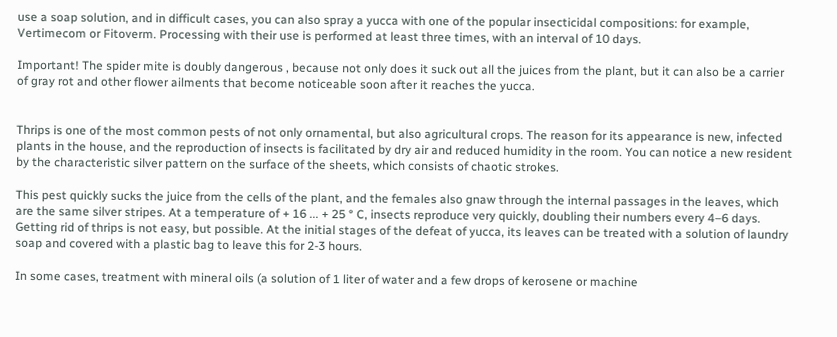use a soap solution, and in difficult cases, you can also spray a yucca with one of the popular insecticidal compositions: for example, Vertimecom or Fitoverm. Processing with their use is performed at least three times, with an interval of 10 days.

Important! The spider mite is doubly dangerous , because not only does it suck out all the juices from the plant, but it can also be a carrier of gray rot and other flower ailments that become noticeable soon after it reaches the yucca.


Thrips is one of the most common pests of not only ornamental, but also agricultural crops. The reason for its appearance is new, infected plants in the house, and the reproduction of insects is facilitated by dry air and reduced humidity in the room. You can notice a new resident by the characteristic silver pattern on the surface of the sheets, which consists of chaotic strokes.

This pest quickly sucks the juice from the cells of the plant, and the females also gnaw through the internal passages in the leaves, which are the same silver stripes. At a temperature of + 16 ... + 25 ° C, insects reproduce very quickly, doubling their numbers every 4–6 days. Getting rid of thrips is not easy, but possible. At the initial stages of the defeat of yucca, its leaves can be treated with a solution of laundry soap and covered with a plastic bag to leave this for 2-3 hours.

In some cases, treatment with mineral oils (a solution of 1 liter of water and a few drops of kerosene or machine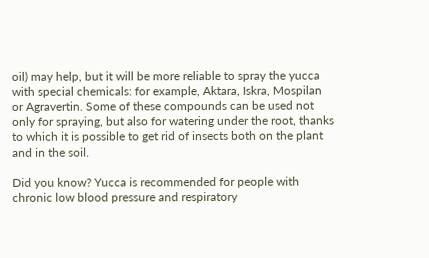oil) may help, but it will be more reliable to spray the yucca with special chemicals: for example, Aktara, Iskra, Mospilan or Agravertin. Some of these compounds can be used not only for spraying, but also for watering under the root, thanks to which it is possible to get rid of insects both on the plant and in the soil.

Did you know? Yucca is recommended for people with chronic low blood pressure and respiratory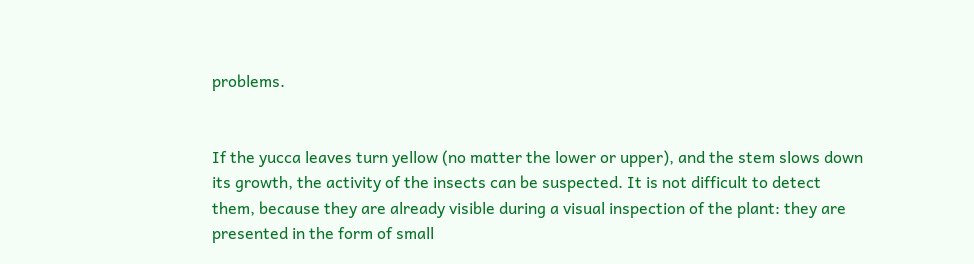problems.


If the yucca leaves turn yellow (no matter the lower or upper), and the stem slows down its growth, the activity of the insects can be suspected. It is not difficult to detect them, because they are already visible during a visual inspection of the plant: they are presented in the form of small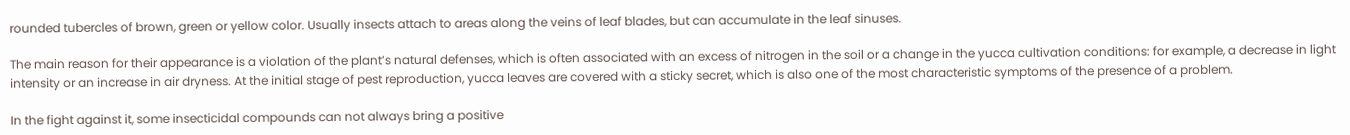rounded tubercles of brown, green or yellow color. Usually insects attach to areas along the veins of leaf blades, but can accumulate in the leaf sinuses.

The main reason for their appearance is a violation of the plant’s natural defenses, which is often associated with an excess of nitrogen in the soil or a change in the yucca cultivation conditions: for example, a decrease in light intensity or an increase in air dryness. At the initial stage of pest reproduction, yucca leaves are covered with a sticky secret, which is also one of the most characteristic symptoms of the presence of a problem.

In the fight against it, some insecticidal compounds can not always bring a positive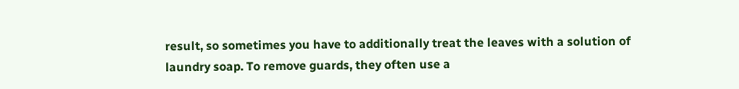result, so sometimes you have to additionally treat the leaves with a solution of laundry soap. To remove guards, they often use a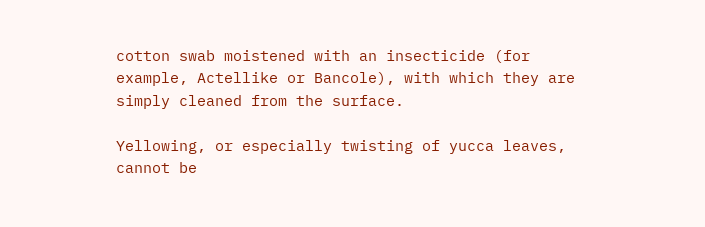cotton swab moistened with an insecticide (for example, Actellike or Bancole), with which they are simply cleaned from the surface.

Yellowing, or especially twisting of yucca leaves, cannot be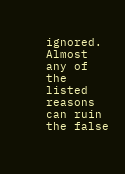ignored. Almost any of the listed reasons can ruin the false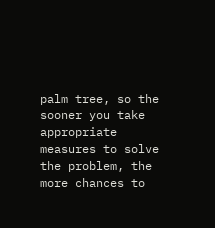palm tree, so the sooner you take appropriate measures to solve the problem, the more chances to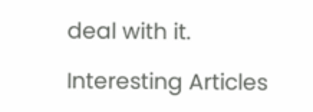deal with it.

Interesting Articles